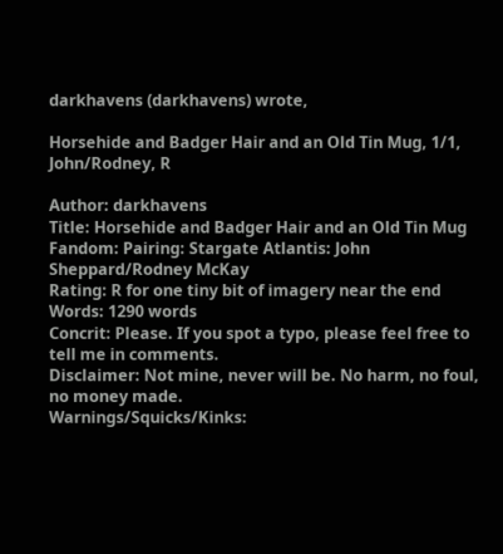darkhavens (darkhavens) wrote,

Horsehide and Badger Hair and an Old Tin Mug, 1/1, John/Rodney, R

Author: darkhavens
Title: Horsehide and Badger Hair and an Old Tin Mug
Fandom: Pairing: Stargate Atlantis: John Sheppard/Rodney McKay
Rating: R for one tiny bit of imagery near the end
Words: 1290 words
Concrit: Please. If you spot a typo, please feel free to tell me in comments.
Disclaimer: Not mine, never will be. No harm, no foul, no money made.
Warnings/Squicks/Kinks: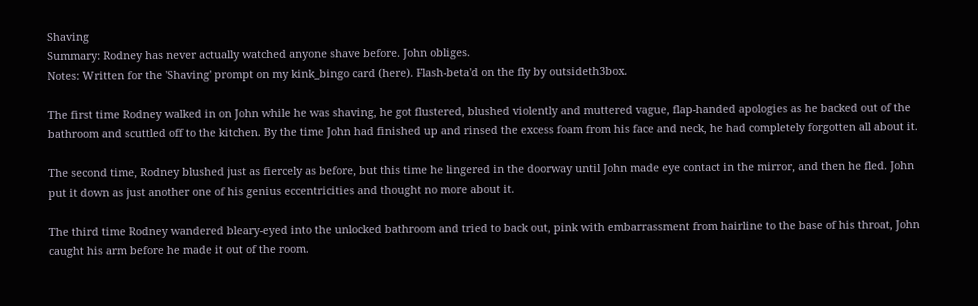Shaving
Summary: Rodney has never actually watched anyone shave before. John obliges.
Notes: Written for the 'Shaving' prompt on my kink_bingo card (here). Flash-beta'd on the fly by outsideth3box.

The first time Rodney walked in on John while he was shaving, he got flustered, blushed violently and muttered vague, flap-handed apologies as he backed out of the bathroom and scuttled off to the kitchen. By the time John had finished up and rinsed the excess foam from his face and neck, he had completely forgotten all about it.

The second time, Rodney blushed just as fiercely as before, but this time he lingered in the doorway until John made eye contact in the mirror, and then he fled. John put it down as just another one of his genius eccentricities and thought no more about it.

The third time Rodney wandered bleary-eyed into the unlocked bathroom and tried to back out, pink with embarrassment from hairline to the base of his throat, John caught his arm before he made it out of the room.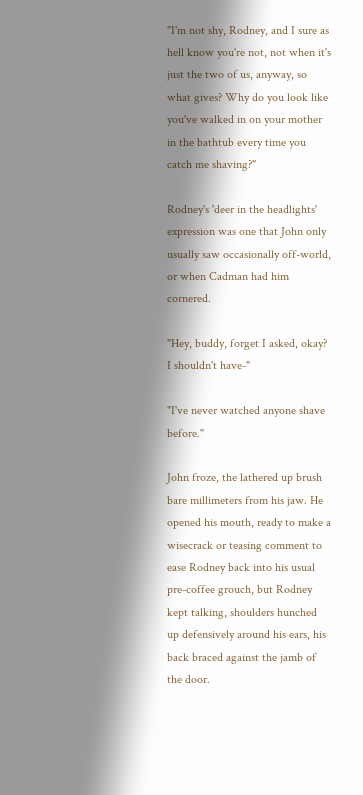"I'm not shy, Rodney, and I sure as hell know you're not, not when it's just the two of us, anyway, so what gives? Why do you look like you've walked in on your mother in the bathtub every time you catch me shaving?"

Rodney's 'deer in the headlights' expression was one that John only usually saw occasionally off-world, or when Cadman had him cornered.

"Hey, buddy, forget I asked, okay? I shouldn't have-"

"I've never watched anyone shave before."

John froze, the lathered up brush bare millimeters from his jaw. He opened his mouth, ready to make a wisecrack or teasing comment to ease Rodney back into his usual pre-coffee grouch, but Rodney kept talking, shoulders hunched up defensively around his ears, his back braced against the jamb of the door.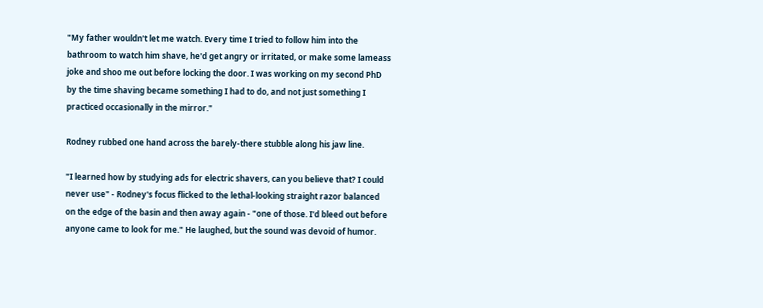"My father wouldn't let me watch. Every time I tried to follow him into the bathroom to watch him shave, he'd get angry or irritated, or make some lameass joke and shoo me out before locking the door. I was working on my second PhD by the time shaving became something I had to do, and not just something I practiced occasionally in the mirror."

Rodney rubbed one hand across the barely-there stubble along his jaw line.

"I learned how by studying ads for electric shavers, can you believe that? I could never use" - Rodney's focus flicked to the lethal-looking straight razor balanced on the edge of the basin and then away again - "one of those. I'd bleed out before anyone came to look for me." He laughed, but the sound was devoid of humor.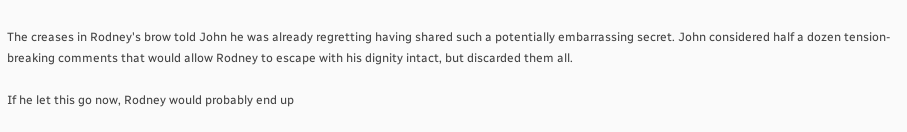The creases in Rodney's brow told John he was already regretting having shared such a potentially embarrassing secret. John considered half a dozen tension-breaking comments that would allow Rodney to escape with his dignity intact, but discarded them all.

If he let this go now, Rodney would probably end up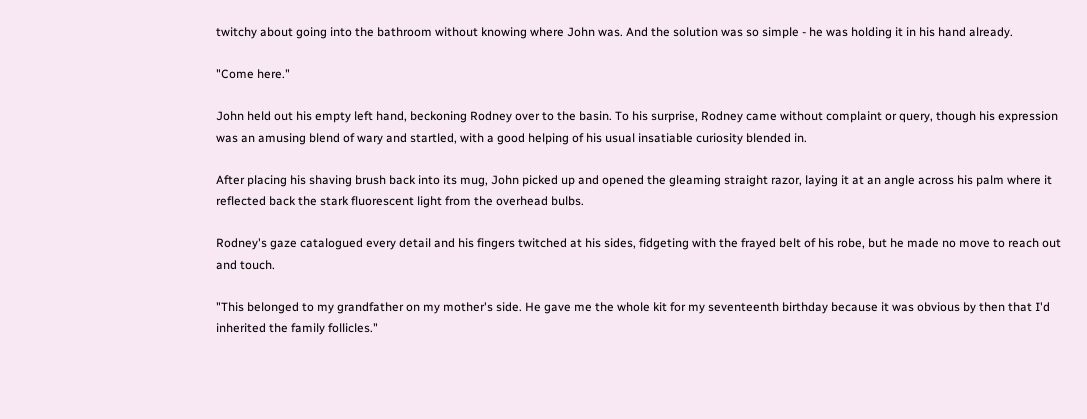twitchy about going into the bathroom without knowing where John was. And the solution was so simple - he was holding it in his hand already.

"Come here."

John held out his empty left hand, beckoning Rodney over to the basin. To his surprise, Rodney came without complaint or query, though his expression was an amusing blend of wary and startled, with a good helping of his usual insatiable curiosity blended in.

After placing his shaving brush back into its mug, John picked up and opened the gleaming straight razor, laying it at an angle across his palm where it reflected back the stark fluorescent light from the overhead bulbs.

Rodney's gaze catalogued every detail and his fingers twitched at his sides, fidgeting with the frayed belt of his robe, but he made no move to reach out and touch.

"This belonged to my grandfather on my mother's side. He gave me the whole kit for my seventeenth birthday because it was obvious by then that I'd inherited the family follicles."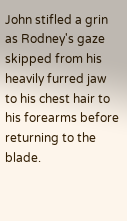John stifled a grin as Rodney's gaze skipped from his heavily furred jaw to his chest hair to his forearms before returning to the blade.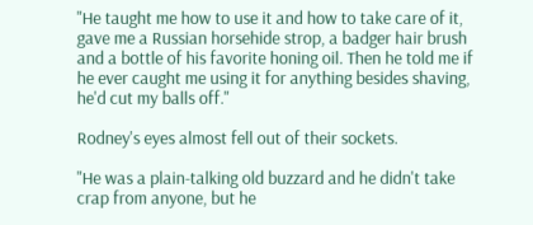"He taught me how to use it and how to take care of it, gave me a Russian horsehide strop, a badger hair brush and a bottle of his favorite honing oil. Then he told me if he ever caught me using it for anything besides shaving, he'd cut my balls off."

Rodney's eyes almost fell out of their sockets.

"He was a plain-talking old buzzard and he didn't take crap from anyone, but he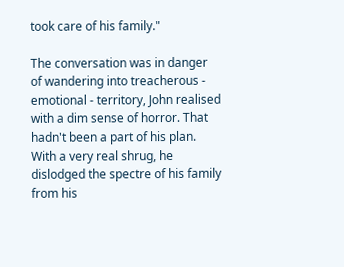took care of his family."

The conversation was in danger of wandering into treacherous - emotional - territory, John realised with a dim sense of horror. That hadn't been a part of his plan. With a very real shrug, he dislodged the spectre of his family from his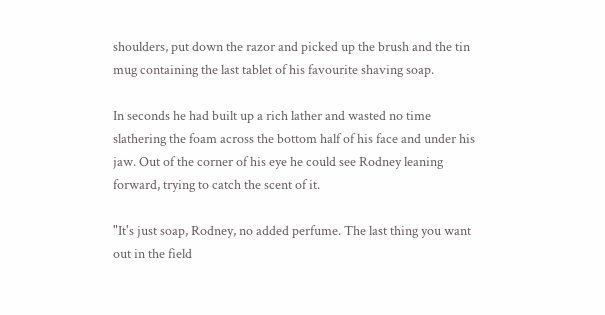shoulders, put down the razor and picked up the brush and the tin mug containing the last tablet of his favourite shaving soap.

In seconds he had built up a rich lather and wasted no time slathering the foam across the bottom half of his face and under his jaw. Out of the corner of his eye he could see Rodney leaning forward, trying to catch the scent of it.

"It's just soap, Rodney, no added perfume. The last thing you want out in the field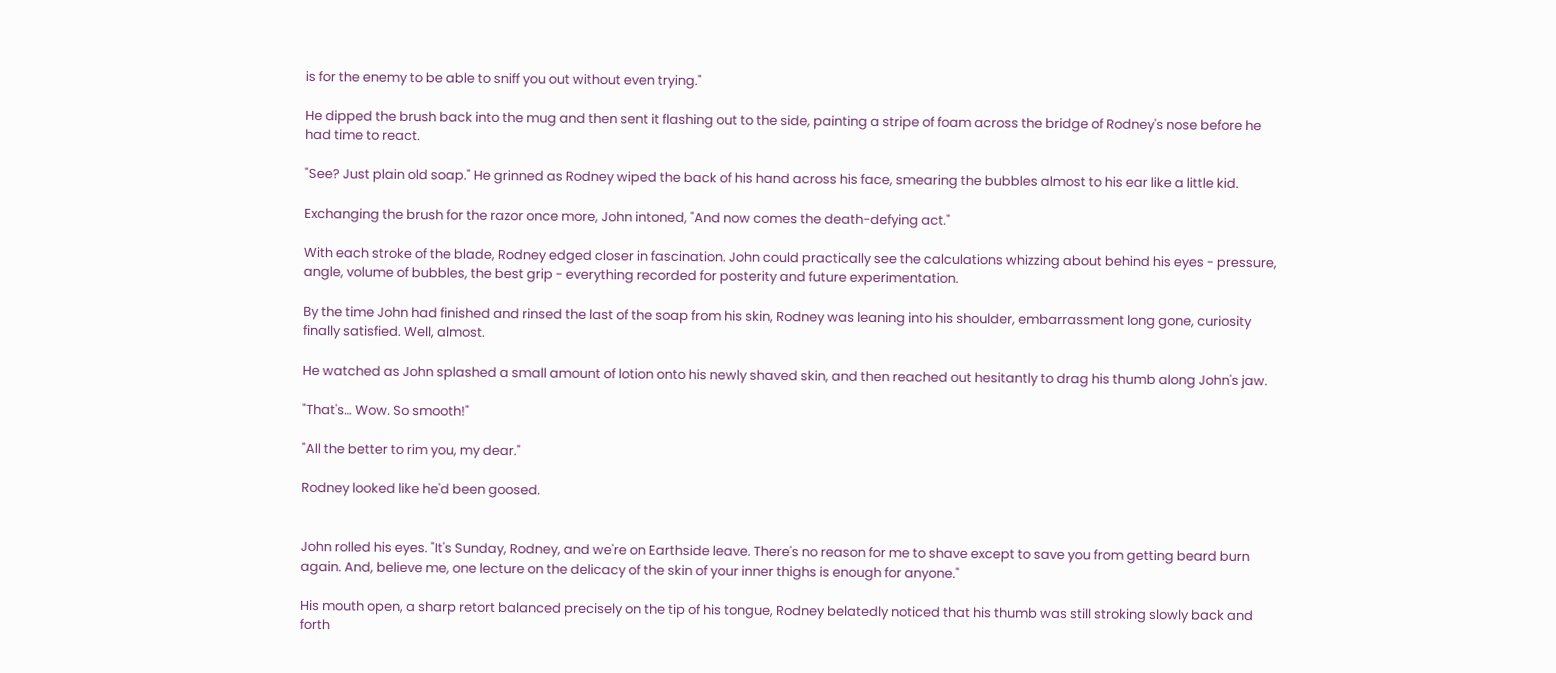is for the enemy to be able to sniff you out without even trying."

He dipped the brush back into the mug and then sent it flashing out to the side, painting a stripe of foam across the bridge of Rodney's nose before he had time to react.

"See? Just plain old soap." He grinned as Rodney wiped the back of his hand across his face, smearing the bubbles almost to his ear like a little kid.

Exchanging the brush for the razor once more, John intoned, "And now comes the death-defying act."

With each stroke of the blade, Rodney edged closer in fascination. John could practically see the calculations whizzing about behind his eyes - pressure, angle, volume of bubbles, the best grip - everything recorded for posterity and future experimentation.

By the time John had finished and rinsed the last of the soap from his skin, Rodney was leaning into his shoulder, embarrassment long gone, curiosity finally satisfied. Well, almost.

He watched as John splashed a small amount of lotion onto his newly shaved skin, and then reached out hesitantly to drag his thumb along John's jaw.

"That's… Wow. So smooth!"

"All the better to rim you, my dear."

Rodney looked like he'd been goosed.


John rolled his eyes. "It's Sunday, Rodney, and we're on Earthside leave. There's no reason for me to shave except to save you from getting beard burn again. And, believe me, one lecture on the delicacy of the skin of your inner thighs is enough for anyone."

His mouth open, a sharp retort balanced precisely on the tip of his tongue, Rodney belatedly noticed that his thumb was still stroking slowly back and forth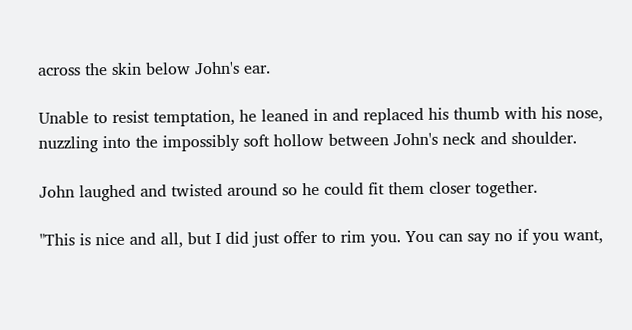across the skin below John's ear.

Unable to resist temptation, he leaned in and replaced his thumb with his nose, nuzzling into the impossibly soft hollow between John's neck and shoulder.

John laughed and twisted around so he could fit them closer together.

"This is nice and all, but I did just offer to rim you. You can say no if you want,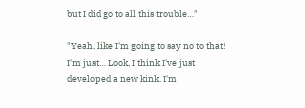but I did go to all this trouble…"

"Yeah, like I'm going to say no to that! I'm just… Look, I think I've just developed a new kink. I'm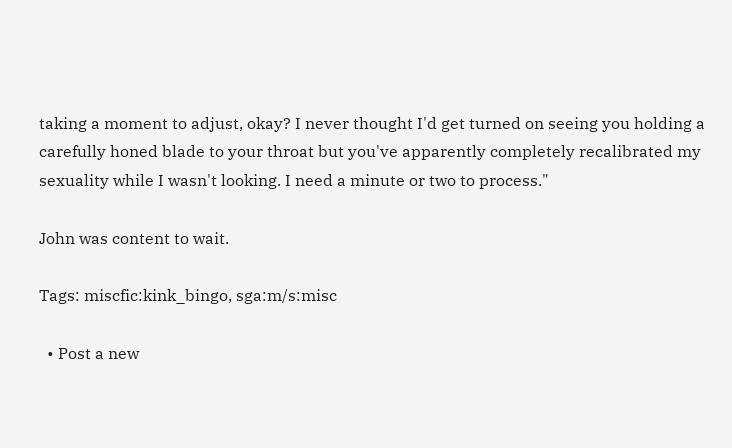taking a moment to adjust, okay? I never thought I'd get turned on seeing you holding a carefully honed blade to your throat but you've apparently completely recalibrated my sexuality while I wasn't looking. I need a minute or two to process."

John was content to wait.

Tags: miscfic:kink_bingo, sga:m/s:misc

  • Post a new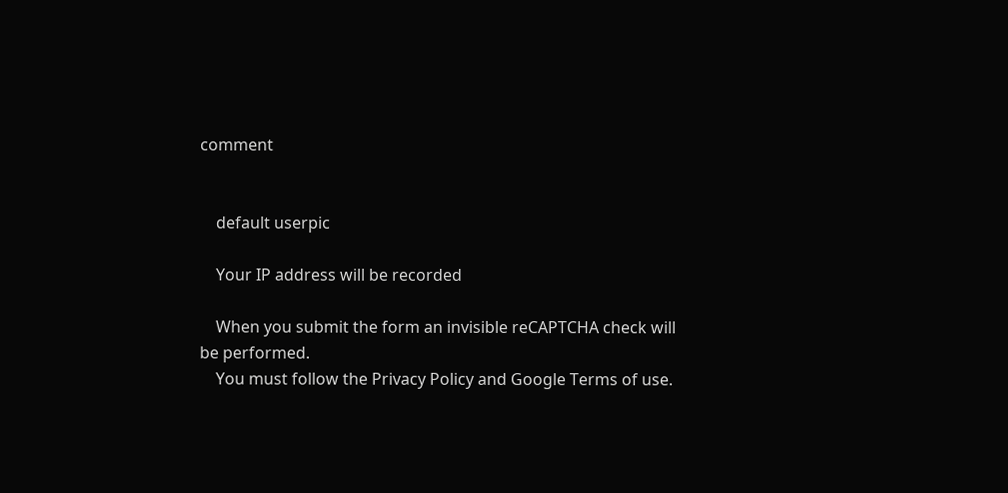comment


    default userpic

    Your IP address will be recorded

    When you submit the form an invisible reCAPTCHA check will be performed.
    You must follow the Privacy Policy and Google Terms of use.